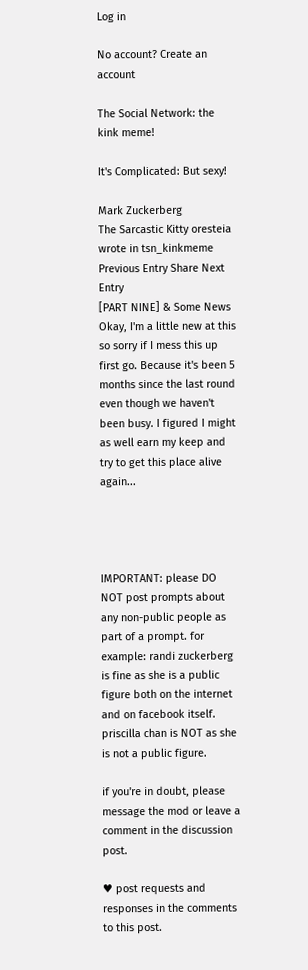Log in

No account? Create an account

The Social Network: the kink meme!

It's Complicated: But sexy!

Mark Zuckerberg
The Sarcastic Kitty oresteia wrote in tsn_kinkmeme
Previous Entry Share Next Entry
[PART NINE] & Some News
Okay, I'm a little new at this so sorry if I mess this up first go. Because it's been 5 months since the last round even though we haven't been busy. I figured I might as well earn my keep and try to get this place alive again...




IMPORTANT: please DO NOT post prompts about any non-public people as part of a prompt. for example: randi zuckerberg is fine as she is a public figure both on the internet and on facebook itself. priscilla chan is NOT as she is not a public figure.

if you're in doubt, please message the mod or leave a comment in the discussion post.

♥ post requests and responses in the comments to this post.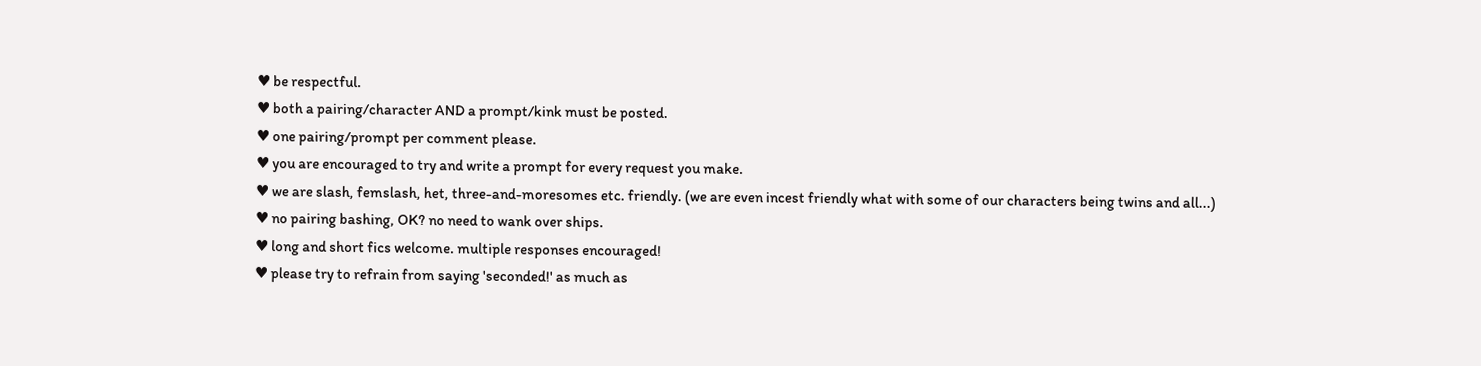♥ be respectful.
♥ both a pairing/character AND a prompt/kink must be posted.
♥ one pairing/prompt per comment please.
♥ you are encouraged to try and write a prompt for every request you make.
♥ we are slash, femslash, het, three-and-moresomes etc. friendly. (we are even incest friendly what with some of our characters being twins and all...)
♥ no pairing bashing, OK? no need to wank over ships.
♥ long and short fics welcome. multiple responses encouraged!
♥ please try to refrain from saying 'seconded!' as much as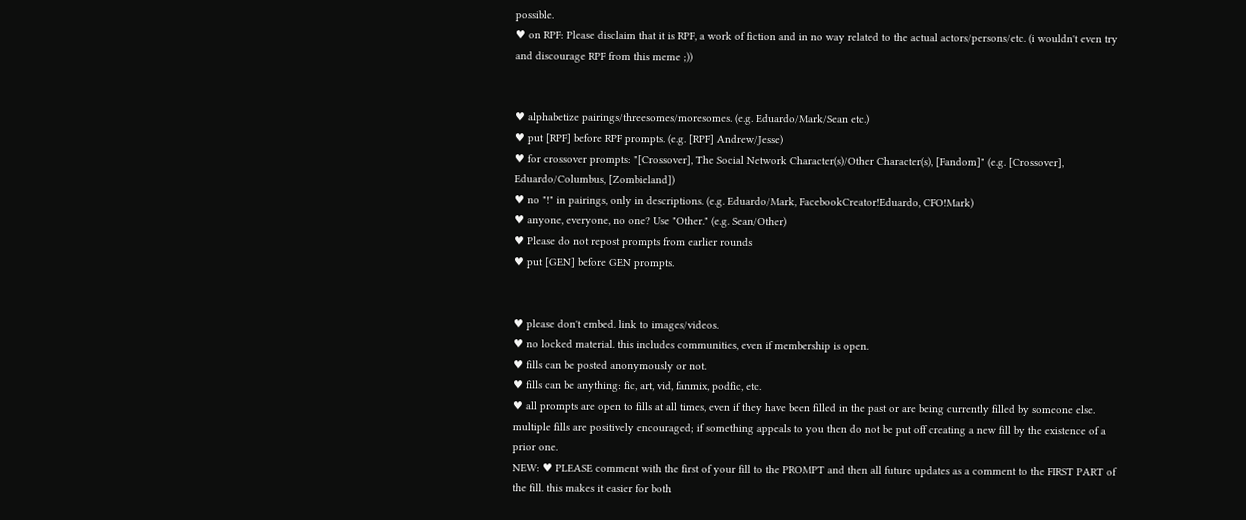possible.
♥ on RPF: Please disclaim that it is RPF, a work of fiction and in no way related to the actual actors/persons/etc. (i wouldn't even try and discourage RPF from this meme ;))


♥ alphabetize pairings/threesomes/moresomes. (e.g. Eduardo/Mark/Sean etc.)
♥ put [RPF] before RPF prompts. (e.g. [RPF] Andrew/Jesse)
♥ for crossover prompts: "[Crossover], The Social Network Character(s)/Other Character(s), [Fandom]" (e.g. [Crossover], Eduardo/Columbus, [Zombieland])
♥ no "!" in pairings, only in descriptions. (e.g. Eduardo/Mark, FacebookCreator!Eduardo, CFO!Mark)
♥ anyone, everyone, no one? Use "Other." (e.g. Sean/Other)
♥ Please do not repost prompts from earlier rounds
♥ put [GEN] before GEN prompts.


♥ please don't embed. link to images/videos.
♥ no locked material. this includes communities, even if membership is open.
♥ fills can be posted anonymously or not.
♥ fills can be anything: fic, art, vid, fanmix, podfic, etc.
♥ all prompts are open to fills at all times, even if they have been filled in the past or are being currently filled by someone else. multiple fills are positively encouraged; if something appeals to you then do not be put off creating a new fill by the existence of a prior one.
NEW: ♥ PLEASE comment with the first of your fill to the PROMPT and then all future updates as a comment to the FIRST PART of the fill. this makes it easier for both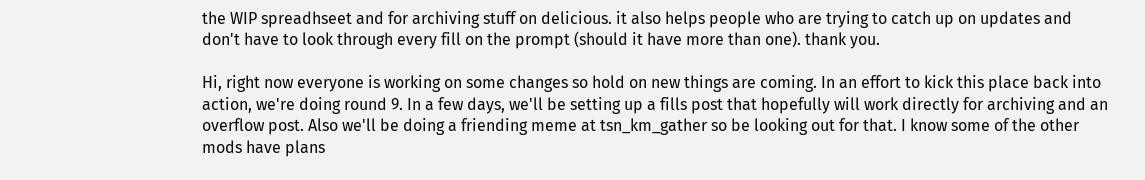the WIP spreadhseet and for archiving stuff on delicious. it also helps people who are trying to catch up on updates and don't have to look through every fill on the prompt (should it have more than one). thank you.

Hi, right now everyone is working on some changes so hold on new things are coming. In an effort to kick this place back into action, we're doing round 9. In a few days, we'll be setting up a fills post that hopefully will work directly for archiving and an overflow post. Also we'll be doing a friending meme at tsn_km_gather so be looking out for that. I know some of the other mods have plans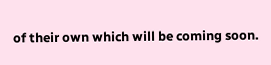of their own which will be coming soon.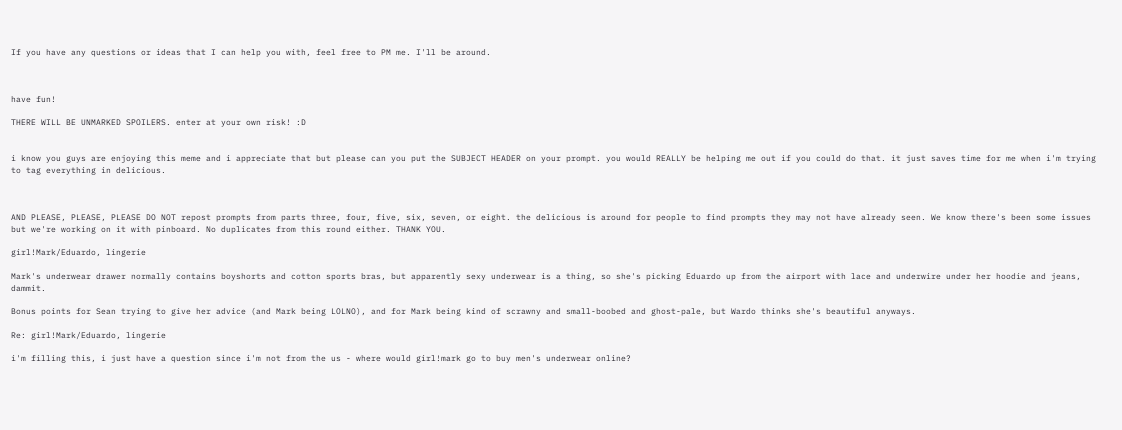If you have any questions or ideas that I can help you with, feel free to PM me. I'll be around.



have fun!

THERE WILL BE UNMARKED SPOILERS. enter at your own risk! :D


i know you guys are enjoying this meme and i appreciate that but please can you put the SUBJECT HEADER on your prompt. you would REALLY be helping me out if you could do that. it just saves time for me when i'm trying to tag everything in delicious.



AND PLEASE, PLEASE, PLEASE DO NOT repost prompts from parts three, four, five, six, seven, or eight. the delicious is around for people to find prompts they may not have already seen. We know there's been some issues but we're working on it with pinboard. No duplicates from this round either. THANK YOU.

girl!Mark/Eduardo, lingerie

Mark's underwear drawer normally contains boyshorts and cotton sports bras, but apparently sexy underwear is a thing, so she's picking Eduardo up from the airport with lace and underwire under her hoodie and jeans, dammit.

Bonus points for Sean trying to give her advice (and Mark being LOLNO), and for Mark being kind of scrawny and small-boobed and ghost-pale, but Wardo thinks she's beautiful anyways.

Re: girl!Mark/Eduardo, lingerie

i'm filling this, i just have a question since i'm not from the us - where would girl!mark go to buy men's underwear online?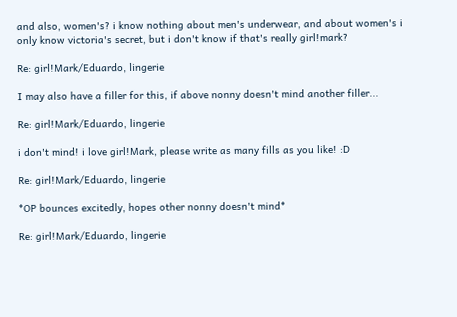and also, women's? i know nothing about men's underwear, and about women's i only know victoria's secret, but i don't know if that's really girl!mark?

Re: girl!Mark/Eduardo, lingerie

I may also have a filler for this, if above nonny doesn't mind another filler...

Re: girl!Mark/Eduardo, lingerie

i don't mind! i love girl!Mark, please write as many fills as you like! :D

Re: girl!Mark/Eduardo, lingerie

*OP bounces excitedly, hopes other nonny doesn't mind*

Re: girl!Mark/Eduardo, lingerie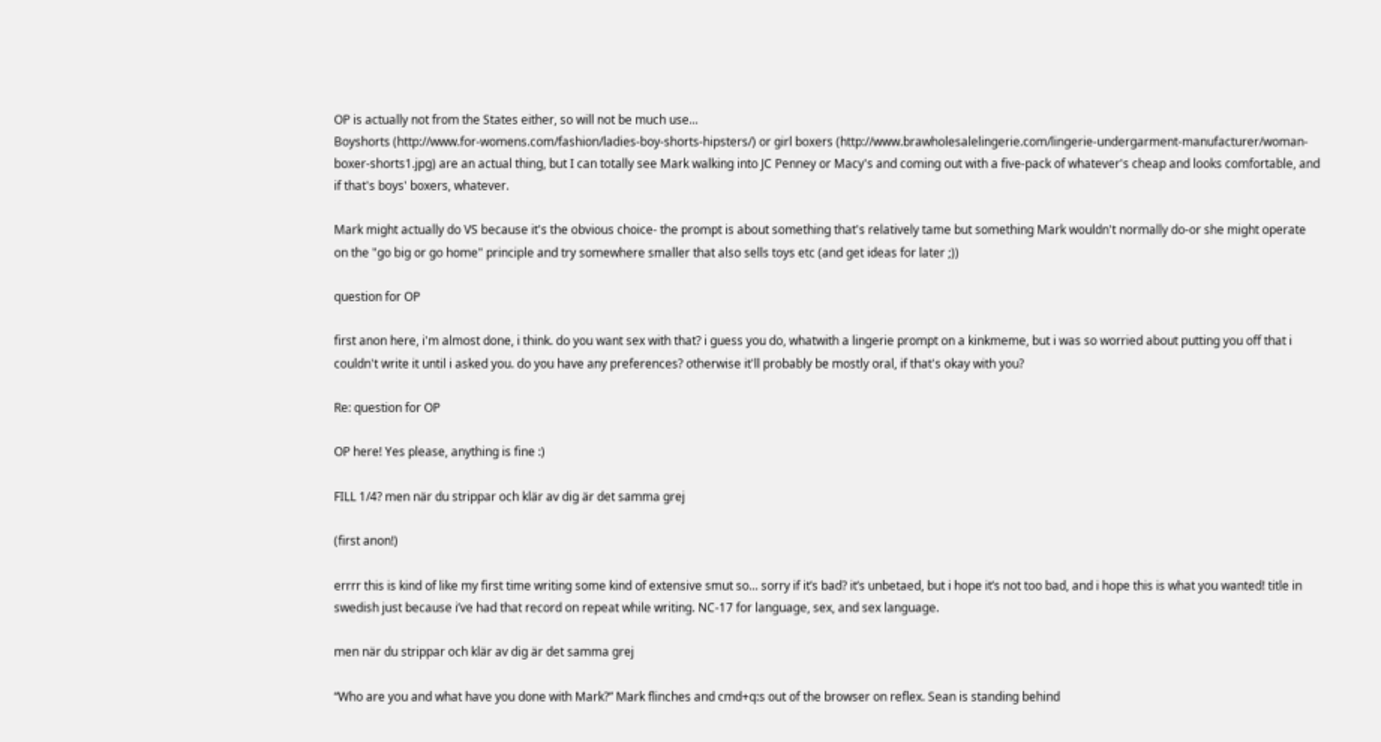OP is actually not from the States either, so will not be much use...
Boyshorts (http://www.for-womens.com/fashion/ladies-boy-shorts-hipsters/) or girl boxers (http://www.brawholesalelingerie.com/lingerie-undergarment-manufacturer/woman-boxer-shorts1.jpg) are an actual thing, but I can totally see Mark walking into JC Penney or Macy's and coming out with a five-pack of whatever's cheap and looks comfortable, and if that's boys' boxers, whatever.

Mark might actually do VS because it's the obvious choice- the prompt is about something that's relatively tame but something Mark wouldn't normally do-or she might operate on the "go big or go home" principle and try somewhere smaller that also sells toys etc (and get ideas for later ;))

question for OP

first anon here, i'm almost done, i think. do you want sex with that? i guess you do, whatwith a lingerie prompt on a kinkmeme, but i was so worried about putting you off that i couldn't write it until i asked you. do you have any preferences? otherwise it'll probably be mostly oral, if that's okay with you?

Re: question for OP

OP here! Yes please, anything is fine :)

FILL 1/4? men när du strippar och klär av dig är det samma grej

(first anon!)

errrr this is kind of like my first time writing some kind of extensive smut so... sorry if it’s bad? it’s unbetaed, but i hope it’s not too bad, and i hope this is what you wanted! title in swedish just because i’ve had that record on repeat while writing. NC-17 for language, sex, and sex language.

men när du strippar och klär av dig är det samma grej

“Who are you and what have you done with Mark?” Mark flinches and cmd+q:s out of the browser on reflex. Sean is standing behind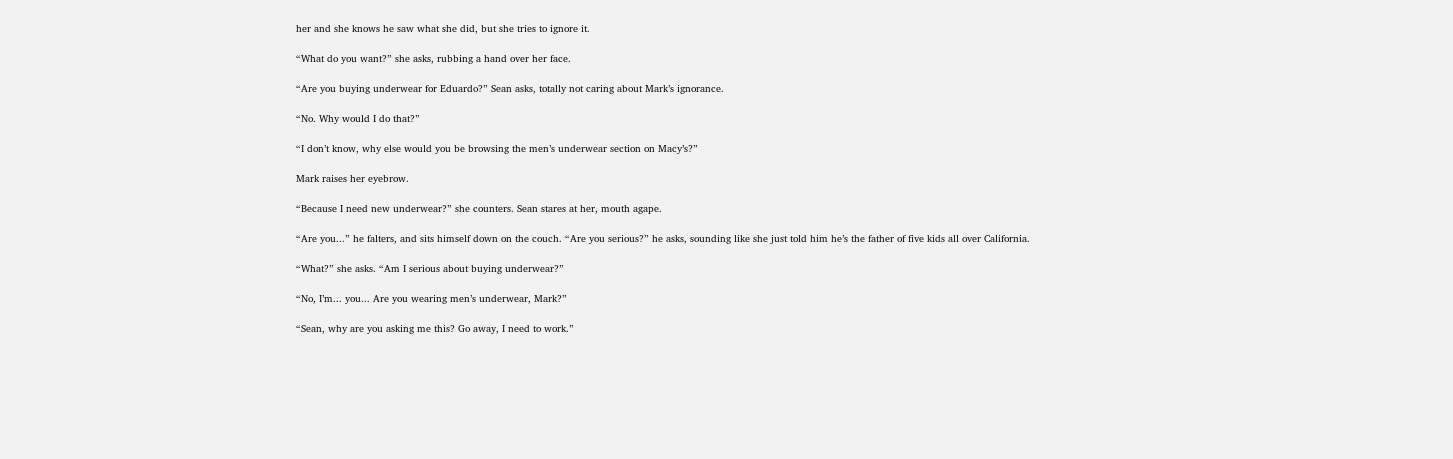her and she knows he saw what she did, but she tries to ignore it.

“What do you want?” she asks, rubbing a hand over her face.

“Are you buying underwear for Eduardo?” Sean asks, totally not caring about Mark’s ignorance.

“No. Why would I do that?”

“I don’t know, why else would you be browsing the men’s underwear section on Macy’s?”

Mark raises her eyebrow.

“Because I need new underwear?” she counters. Sean stares at her, mouth agape.

“Are you...” he falters, and sits himself down on the couch. “Are you serious?” he asks, sounding like she just told him he’s the father of five kids all over California.

“What?” she asks. “Am I serious about buying underwear?”

“No, I’m... you... Are you wearing men’s underwear, Mark?”

“Sean, why are you asking me this? Go away, I need to work.”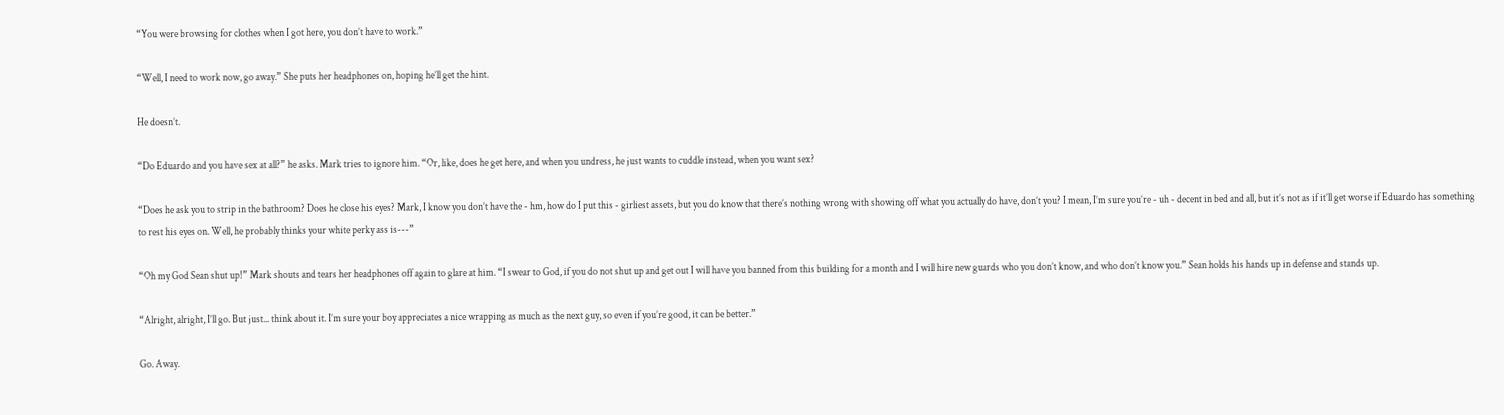“You were browsing for clothes when I got here, you don’t have to work.”

“Well, I need to work now, go away.” She puts her headphones on, hoping he’ll get the hint.

He doesn’t.

“Do Eduardo and you have sex at all?” he asks. Mark tries to ignore him. “Or, like, does he get here, and when you undress, he just wants to cuddle instead, when you want sex?

“Does he ask you to strip in the bathroom? Does he close his eyes? Mark, I know you don’t have the - hm, how do I put this - girliest assets, but you do know that there’s nothing wrong with showing off what you actually do have, don’t you? I mean, I’m sure you’re - uh - decent in bed and all, but it’s not as if it’ll get worse if Eduardo has something to rest his eyes on. Well, he probably thinks your white perky ass is---”

“Oh my God Sean shut up!” Mark shouts and tears her headphones off again to glare at him. “I swear to God, if you do not shut up and get out I will have you banned from this building for a month and I will hire new guards who you don’t know, and who don’t know you.” Sean holds his hands up in defense and stands up.

“Alright, alright, I’ll go. But just... think about it. I’m sure your boy appreciates a nice wrapping as much as the next guy, so even if you’re good, it can be better.”

Go. Away.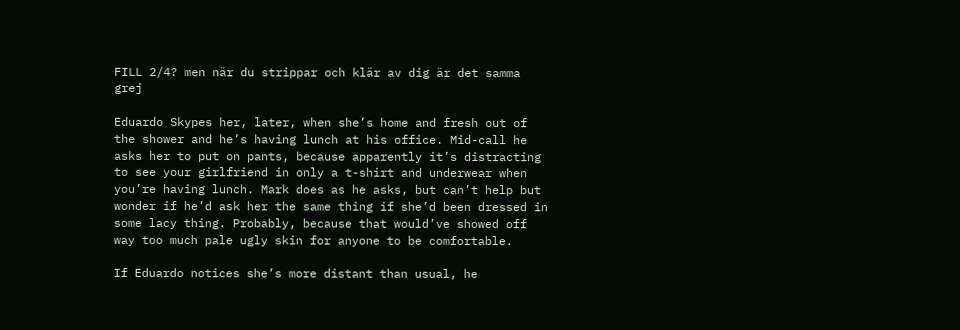FILL 2/4? men när du strippar och klär av dig är det samma grej

Eduardo Skypes her, later, when she’s home and fresh out of the shower and he’s having lunch at his office. Mid-call he asks her to put on pants, because apparently it’s distracting to see your girlfriend in only a t-shirt and underwear when you’re having lunch. Mark does as he asks, but can’t help but wonder if he’d ask her the same thing if she’d been dressed in some lacy thing. Probably, because that would’ve showed off way too much pale ugly skin for anyone to be comfortable.

If Eduardo notices she’s more distant than usual, he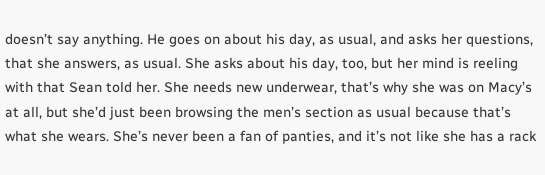doesn’t say anything. He goes on about his day, as usual, and asks her questions, that she answers, as usual. She asks about his day, too, but her mind is reeling with that Sean told her. She needs new underwear, that’s why she was on Macy’s at all, but she’d just been browsing the men’s section as usual because that’s what she wears. She’s never been a fan of panties, and it’s not like she has a rack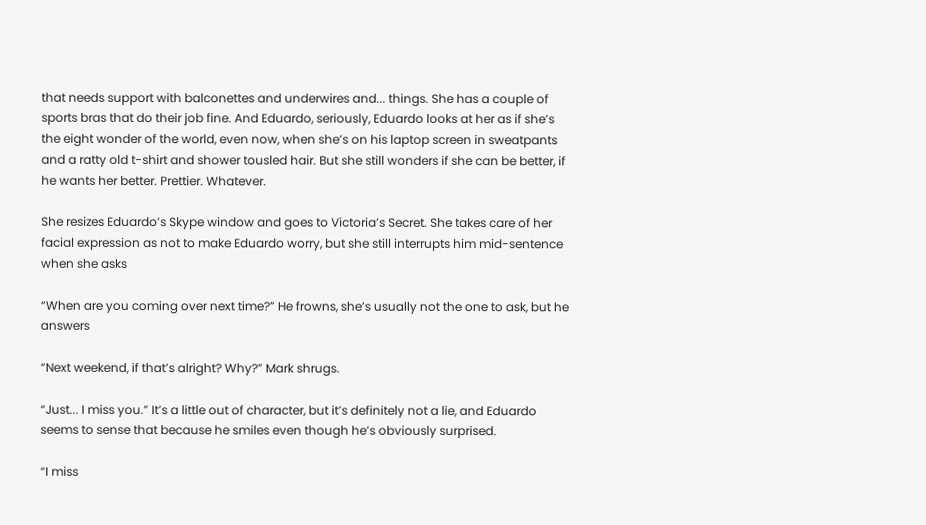that needs support with balconettes and underwires and... things. She has a couple of sports bras that do their job fine. And Eduardo, seriously, Eduardo looks at her as if she’s the eight wonder of the world, even now, when she’s on his laptop screen in sweatpants and a ratty old t-shirt and shower tousled hair. But she still wonders if she can be better, if he wants her better. Prettier. Whatever.

She resizes Eduardo’s Skype window and goes to Victoria’s Secret. She takes care of her facial expression as not to make Eduardo worry, but she still interrupts him mid-sentence when she asks

“When are you coming over next time?” He frowns, she’s usually not the one to ask, but he answers

“Next weekend, if that’s alright? Why?” Mark shrugs.

“Just... I miss you.” It’s a little out of character, but it’s definitely not a lie, and Eduardo seems to sense that because he smiles even though he’s obviously surprised.

“I miss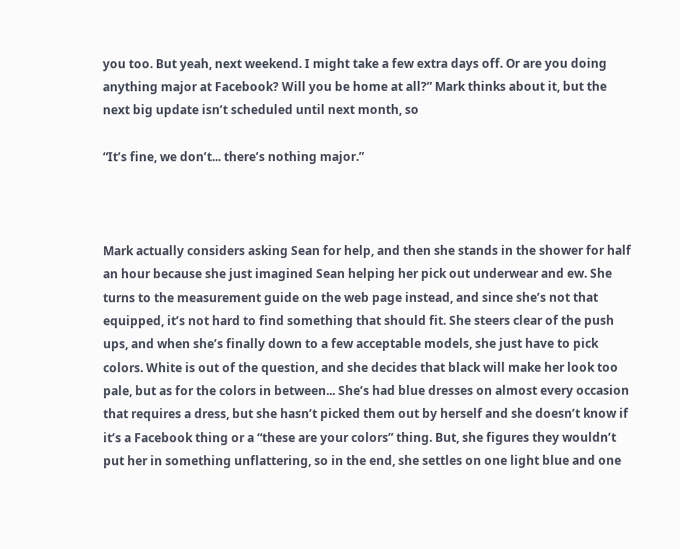you too. But yeah, next weekend. I might take a few extra days off. Or are you doing anything major at Facebook? Will you be home at all?” Mark thinks about it, but the next big update isn’t scheduled until next month, so

“It’s fine, we don’t... there’s nothing major.”



Mark actually considers asking Sean for help, and then she stands in the shower for half an hour because she just imagined Sean helping her pick out underwear and ew. She turns to the measurement guide on the web page instead, and since she’s not that equipped, it’s not hard to find something that should fit. She steers clear of the push ups, and when she’s finally down to a few acceptable models, she just have to pick colors. White is out of the question, and she decides that black will make her look too pale, but as for the colors in between... She’s had blue dresses on almost every occasion that requires a dress, but she hasn’t picked them out by herself and she doesn’t know if it’s a Facebook thing or a “these are your colors” thing. But, she figures they wouldn’t put her in something unflattering, so in the end, she settles on one light blue and one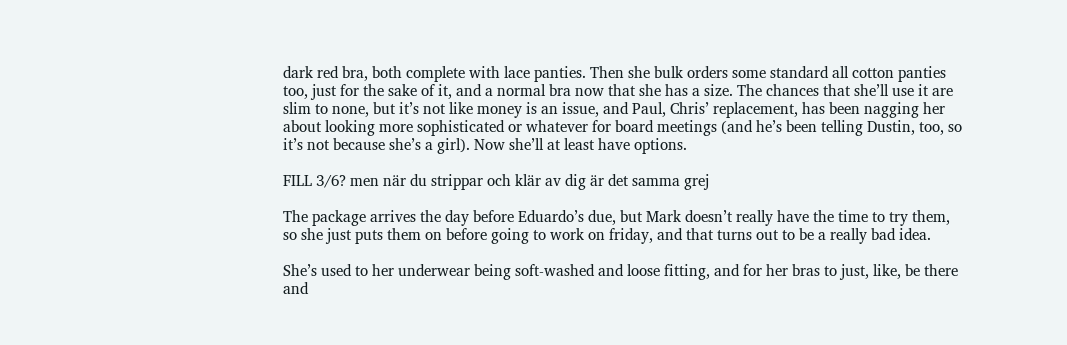dark red bra, both complete with lace panties. Then she bulk orders some standard all cotton panties too, just for the sake of it, and a normal bra now that she has a size. The chances that she’ll use it are slim to none, but it’s not like money is an issue, and Paul, Chris’ replacement, has been nagging her about looking more sophisticated or whatever for board meetings (and he’s been telling Dustin, too, so it’s not because she’s a girl). Now she’ll at least have options.

FILL 3/6? men när du strippar och klär av dig är det samma grej

The package arrives the day before Eduardo’s due, but Mark doesn’t really have the time to try them, so she just puts them on before going to work on friday, and that turns out to be a really bad idea.

She’s used to her underwear being soft-washed and loose fitting, and for her bras to just, like, be there and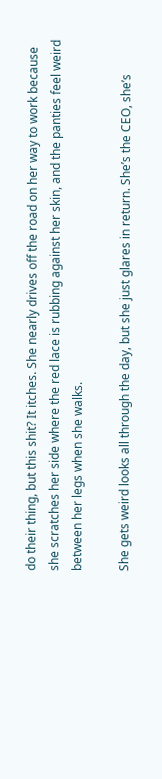do their thing, but this shit? It itches. She nearly drives off the road on her way to work because she scratches her side where the red lace is rubbing against her skin, and the panties feel weird between her legs when she walks.

She gets weird looks all through the day, but she just glares in return. She’s the CEO, she’s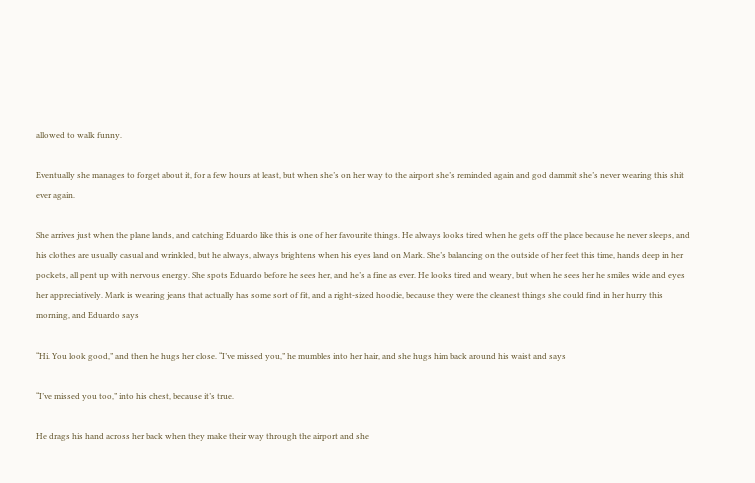allowed to walk funny.

Eventually she manages to forget about it, for a few hours at least, but when she’s on her way to the airport she’s reminded again and god dammit she’s never wearing this shit ever again.

She arrives just when the plane lands, and catching Eduardo like this is one of her favourite things. He always looks tired when he gets off the place because he never sleeps, and his clothes are usually casual and wrinkled, but he always, always brightens when his eyes land on Mark. She’s balancing on the outside of her feet this time, hands deep in her pockets, all pent up with nervous energy. She spots Eduardo before he sees her, and he’s a fine as ever. He looks tired and weary, but when he sees her he smiles wide and eyes her appreciatively. Mark is wearing jeans that actually has some sort of fit, and a right-sized hoodie, because they were the cleanest things she could find in her hurry this morning, and Eduardo says

“Hi. You look good,” and then he hugs her close. “I’ve missed you,” he mumbles into her hair, and she hugs him back around his waist and says

“I’ve missed you too,” into his chest, because it’s true.

He drags his hand across her back when they make their way through the airport and she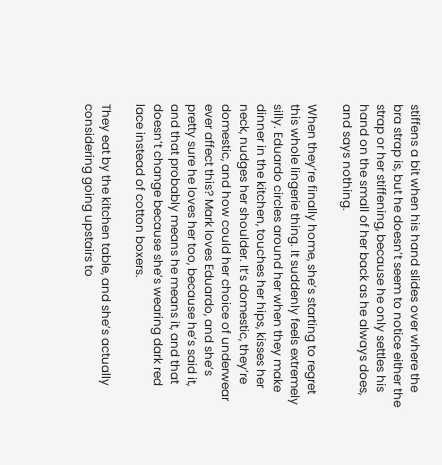stiffens a bit when his hand slides over where the bra strap is, but he doesn’t seem to notice either the strap or her stiffening, because he only settles his hand on the small of her back as he always does, and says nothing.

When they’re finally home, she’s starting to regret this whole lingerie thing. It suddenly feels extremely silly. Eduardo circles around her when they make dinner in the kitchen, touches her hips, kisses her neck, nudges her shoulder. It’s domestic, they’re domestic, and how could her choice of underwear ever affect this? Mark loves Eduardo, and she’s pretty sure he loves her too, because he’s said it, and that probably means he means it, and that doesn’t change because she’s wearing dark red lace instead of cotton boxers.

They eat by the kitchen table, and she’s actually considering going upstairs to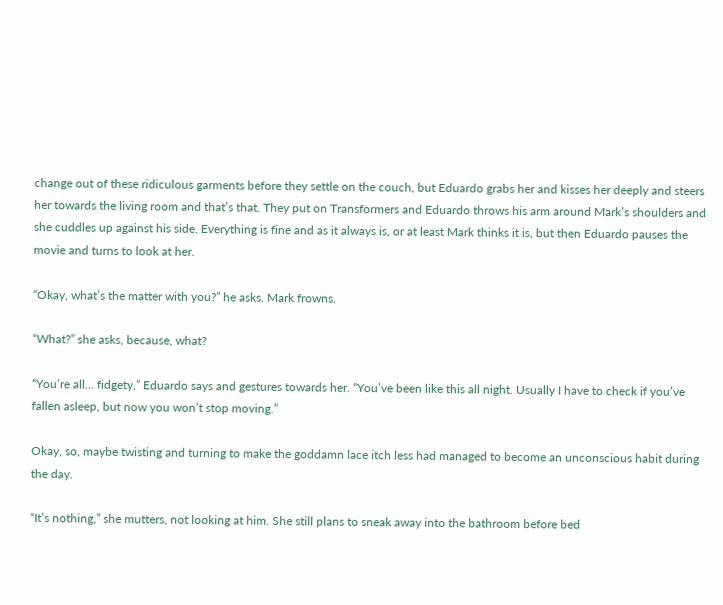change out of these ridiculous garments before they settle on the couch, but Eduardo grabs her and kisses her deeply and steers her towards the living room and that’s that. They put on Transformers and Eduardo throws his arm around Mark’s shoulders and she cuddles up against his side. Everything is fine and as it always is, or at least Mark thinks it is, but then Eduardo pauses the movie and turns to look at her.

“Okay, what’s the matter with you?” he asks. Mark frowns.

“What?” she asks, because, what?

“You’re all... fidgety,” Eduardo says and gestures towards her. “You’ve been like this all night. Usually I have to check if you’ve fallen asleep, but now you won’t stop moving.”

Okay, so, maybe twisting and turning to make the goddamn lace itch less had managed to become an unconscious habit during the day.

“It’s nothing,” she mutters, not looking at him. She still plans to sneak away into the bathroom before bed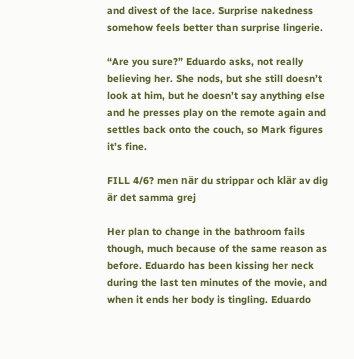and divest of the lace. Surprise nakedness somehow feels better than surprise lingerie.

“Are you sure?” Eduardo asks, not really believing her. She nods, but she still doesn’t look at him, but he doesn’t say anything else and he presses play on the remote again and settles back onto the couch, so Mark figures it’s fine.

FILL 4/6? men när du strippar och klär av dig är det samma grej

Her plan to change in the bathroom fails though, much because of the same reason as before. Eduardo has been kissing her neck during the last ten minutes of the movie, and when it ends her body is tingling. Eduardo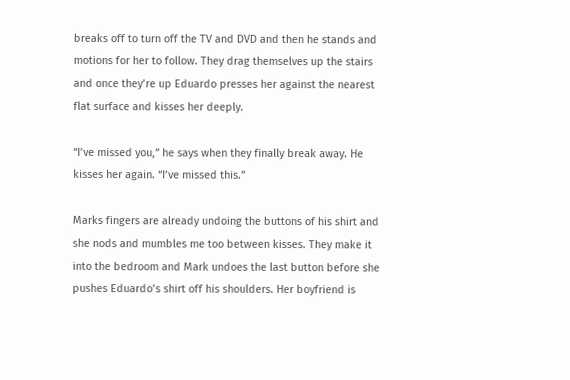breaks off to turn off the TV and DVD and then he stands and motions for her to follow. They drag themselves up the stairs and once they’re up Eduardo presses her against the nearest flat surface and kisses her deeply.

“I’ve missed you,” he says when they finally break away. He kisses her again. “I’ve missed this.”

Marks fingers are already undoing the buttons of his shirt and she nods and mumbles me too between kisses. They make it into the bedroom and Mark undoes the last button before she pushes Eduardo’s shirt off his shoulders. Her boyfriend is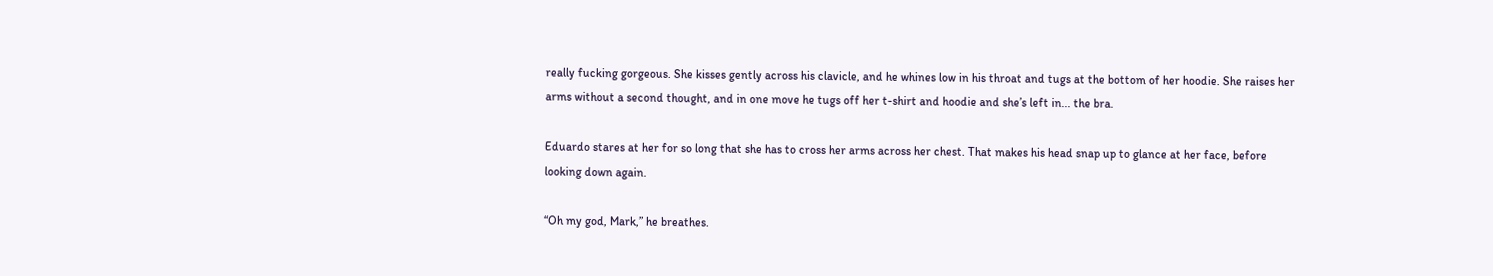really fucking gorgeous. She kisses gently across his clavicle, and he whines low in his throat and tugs at the bottom of her hoodie. She raises her arms without a second thought, and in one move he tugs off her t-shirt and hoodie and she’s left in... the bra.

Eduardo stares at her for so long that she has to cross her arms across her chest. That makes his head snap up to glance at her face, before looking down again.

“Oh my god, Mark,” he breathes.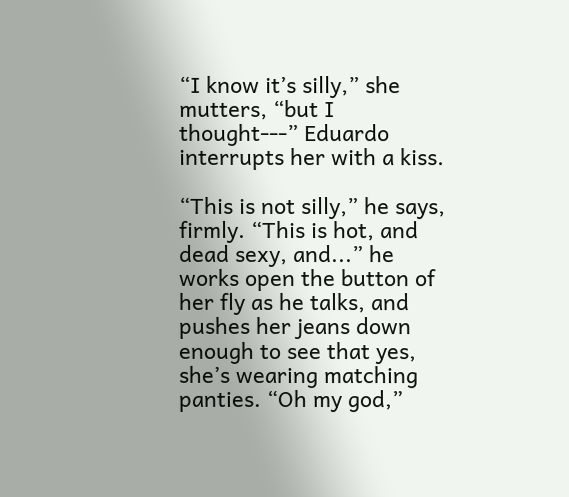“I know it’s silly,” she mutters, “but I thought---” Eduardo interrupts her with a kiss.

“This is not silly,” he says, firmly. “This is hot, and dead sexy, and...” he works open the button of her fly as he talks, and pushes her jeans down enough to see that yes, she’s wearing matching panties. “Oh my god,”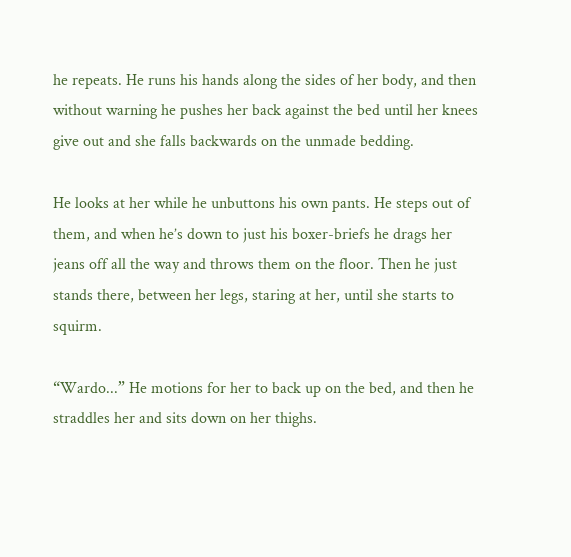he repeats. He runs his hands along the sides of her body, and then without warning he pushes her back against the bed until her knees give out and she falls backwards on the unmade bedding.

He looks at her while he unbuttons his own pants. He steps out of them, and when he’s down to just his boxer-briefs he drags her jeans off all the way and throws them on the floor. Then he just stands there, between her legs, staring at her, until she starts to squirm.

“Wardo...” He motions for her to back up on the bed, and then he straddles her and sits down on her thighs.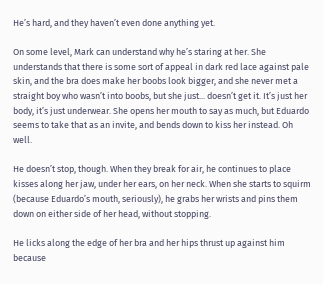He’s hard, and they haven’t even done anything yet.

On some level, Mark can understand why he’s staring at her. She understands that there is some sort of appeal in dark red lace against pale skin, and the bra does make her boobs look bigger, and she never met a straight boy who wasn’t into boobs, but she just... doesn’t get it. It’s just her body, it’s just underwear. She opens her mouth to say as much, but Eduardo seems to take that as an invite, and bends down to kiss her instead. Oh well.

He doesn’t stop, though. When they break for air, he continues to place kisses along her jaw, under her ears, on her neck. When she starts to squirm (because Eduardo’s mouth, seriously), he grabs her wrists and pins them down on either side of her head, without stopping.

He licks along the edge of her bra and her hips thrust up against him because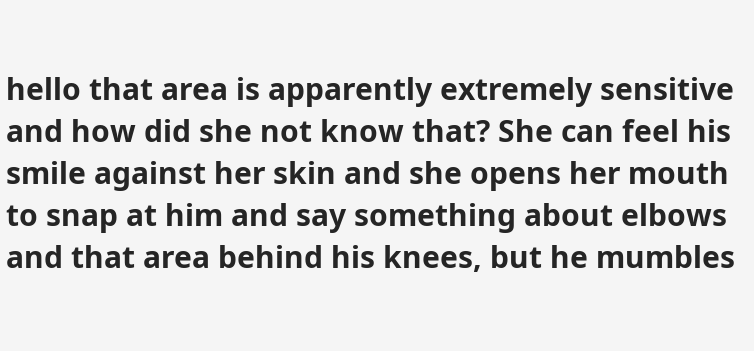hello that area is apparently extremely sensitive and how did she not know that? She can feel his smile against her skin and she opens her mouth to snap at him and say something about elbows and that area behind his knees, but he mumbles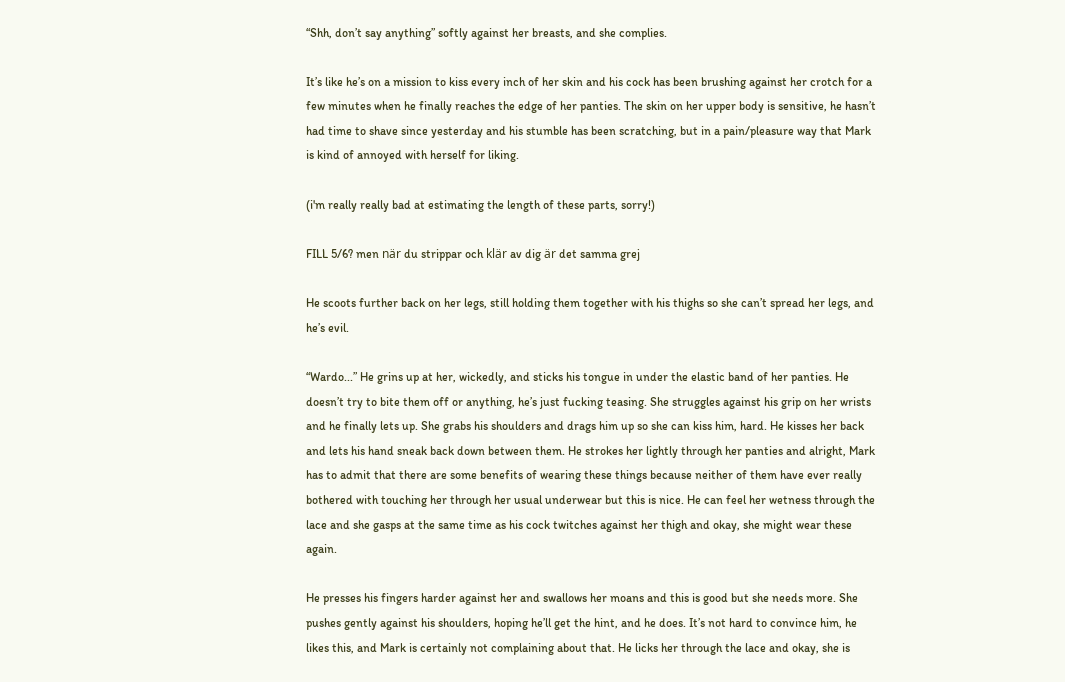“Shh, don’t say anything” softly against her breasts, and she complies.

It’s like he’s on a mission to kiss every inch of her skin and his cock has been brushing against her crotch for a few minutes when he finally reaches the edge of her panties. The skin on her upper body is sensitive, he hasn’t had time to shave since yesterday and his stumble has been scratching, but in a pain/pleasure way that Mark is kind of annoyed with herself for liking.

(i'm really really bad at estimating the length of these parts, sorry!)

FILL 5/6? men när du strippar och klär av dig är det samma grej

He scoots further back on her legs, still holding them together with his thighs so she can’t spread her legs, and he’s evil.

“Wardo...” He grins up at her, wickedly, and sticks his tongue in under the elastic band of her panties. He doesn’t try to bite them off or anything, he’s just fucking teasing. She struggles against his grip on her wrists and he finally lets up. She grabs his shoulders and drags him up so she can kiss him, hard. He kisses her back and lets his hand sneak back down between them. He strokes her lightly through her panties and alright, Mark has to admit that there are some benefits of wearing these things because neither of them have ever really bothered with touching her through her usual underwear but this is nice. He can feel her wetness through the lace and she gasps at the same time as his cock twitches against her thigh and okay, she might wear these again.

He presses his fingers harder against her and swallows her moans and this is good but she needs more. She pushes gently against his shoulders, hoping he’ll get the hint, and he does. It’s not hard to convince him, he likes this, and Mark is certainly not complaining about that. He licks her through the lace and okay, she is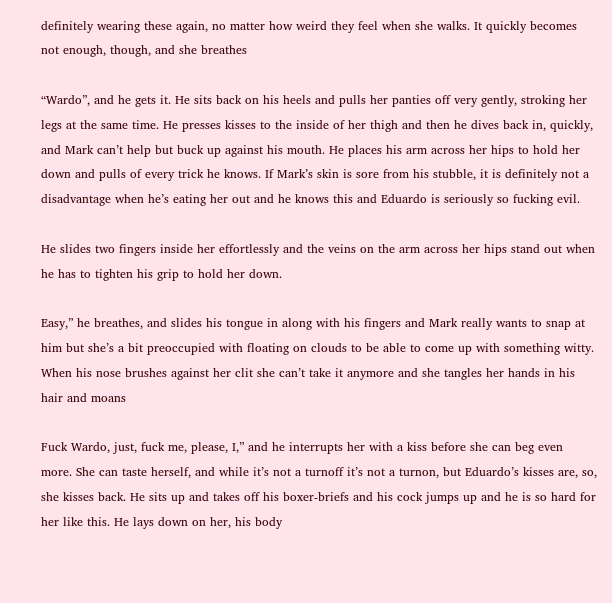definitely wearing these again, no matter how weird they feel when she walks. It quickly becomes not enough, though, and she breathes

“Wardo”, and he gets it. He sits back on his heels and pulls her panties off very gently, stroking her legs at the same time. He presses kisses to the inside of her thigh and then he dives back in, quickly, and Mark can’t help but buck up against his mouth. He places his arm across her hips to hold her down and pulls of every trick he knows. If Mark’s skin is sore from his stubble, it is definitely not a disadvantage when he’s eating her out and he knows this and Eduardo is seriously so fucking evil.

He slides two fingers inside her effortlessly and the veins on the arm across her hips stand out when he has to tighten his grip to hold her down.

Easy,” he breathes, and slides his tongue in along with his fingers and Mark really wants to snap at him but she’s a bit preoccupied with floating on clouds to be able to come up with something witty. When his nose brushes against her clit she can’t take it anymore and she tangles her hands in his hair and moans

Fuck Wardo, just, fuck me, please, I,” and he interrupts her with a kiss before she can beg even more. She can taste herself, and while it’s not a turnoff it’s not a turnon, but Eduardo’s kisses are, so, she kisses back. He sits up and takes off his boxer-briefs and his cock jumps up and he is so hard for her like this. He lays down on her, his body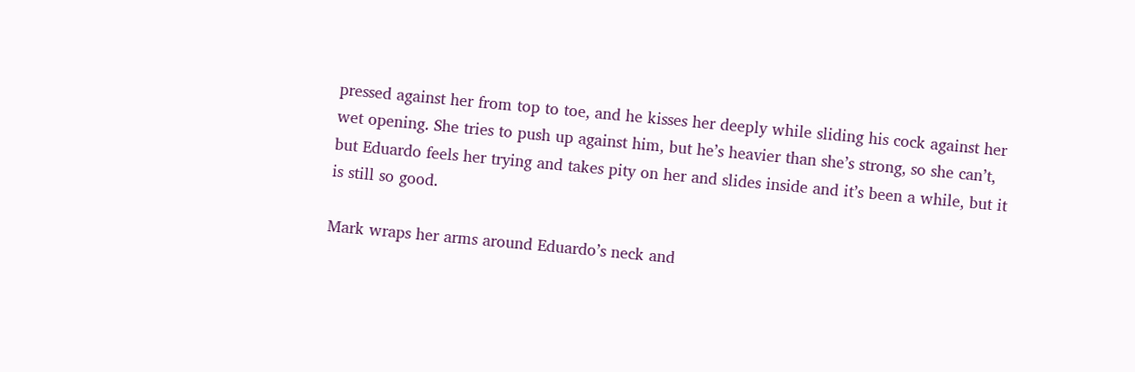pressed against her from top to toe, and he kisses her deeply while sliding his cock against her wet opening. She tries to push up against him, but he’s heavier than she’s strong, so she can’t, but Eduardo feels her trying and takes pity on her and slides inside and it’s been a while, but it is still so good.

Mark wraps her arms around Eduardo’s neck and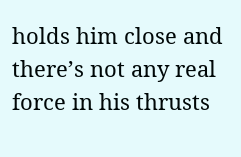holds him close and there’s not any real force in his thrusts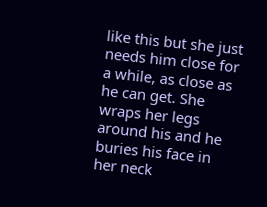like this but she just needs him close for a while, as close as he can get. She wraps her legs around his and he buries his face in her neck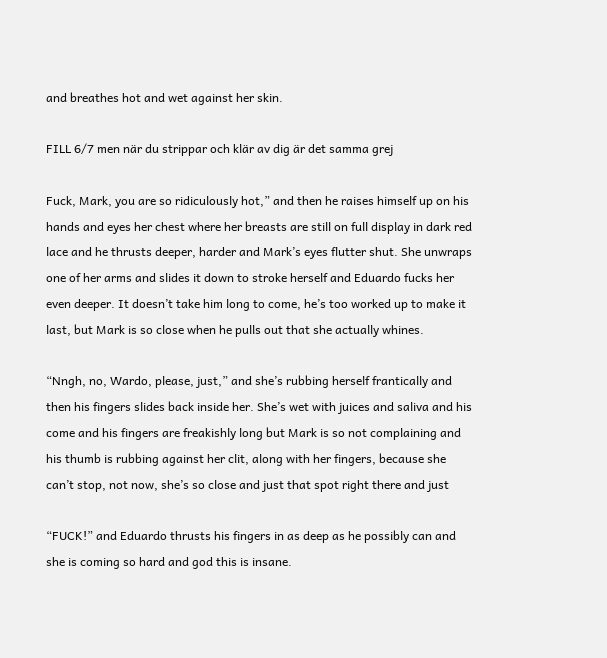and breathes hot and wet against her skin.

FILL 6/7 men när du strippar och klär av dig är det samma grej

Fuck, Mark, you are so ridiculously hot,” and then he raises himself up on his hands and eyes her chest where her breasts are still on full display in dark red lace and he thrusts deeper, harder and Mark’s eyes flutter shut. She unwraps one of her arms and slides it down to stroke herself and Eduardo fucks her even deeper. It doesn’t take him long to come, he’s too worked up to make it last, but Mark is so close when he pulls out that she actually whines.

“Nngh, no, Wardo, please, just,” and she’s rubbing herself frantically and then his fingers slides back inside her. She’s wet with juices and saliva and his come and his fingers are freakishly long but Mark is so not complaining and his thumb is rubbing against her clit, along with her fingers, because she can’t stop, not now, she’s so close and just that spot right there and just

“FUCK!” and Eduardo thrusts his fingers in as deep as he possibly can and she is coming so hard and god this is insane.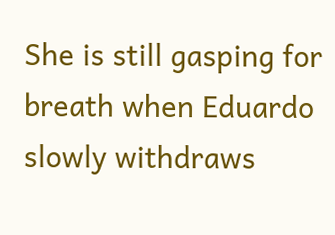She is still gasping for breath when Eduardo slowly withdraws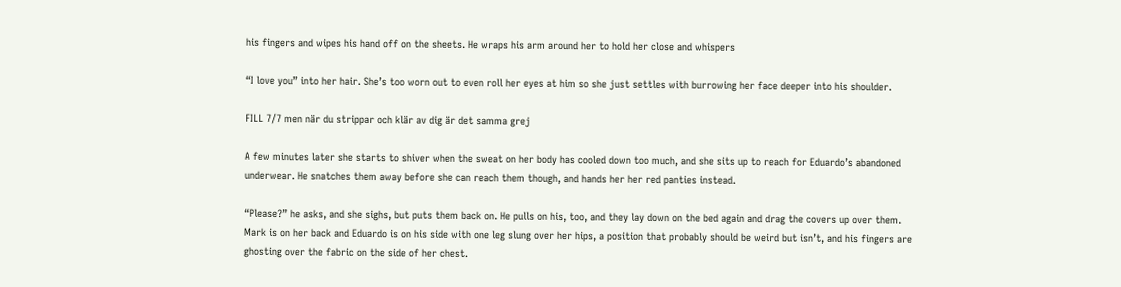his fingers and wipes his hand off on the sheets. He wraps his arm around her to hold her close and whispers

“I love you” into her hair. She’s too worn out to even roll her eyes at him so she just settles with burrowing her face deeper into his shoulder.

FILL 7/7 men när du strippar och klär av dig är det samma grej

A few minutes later she starts to shiver when the sweat on her body has cooled down too much, and she sits up to reach for Eduardo’s abandoned underwear. He snatches them away before she can reach them though, and hands her her red panties instead.

“Please?” he asks, and she sighs, but puts them back on. He pulls on his, too, and they lay down on the bed again and drag the covers up over them. Mark is on her back and Eduardo is on his side with one leg slung over her hips, a position that probably should be weird but isn’t, and his fingers are ghosting over the fabric on the side of her chest.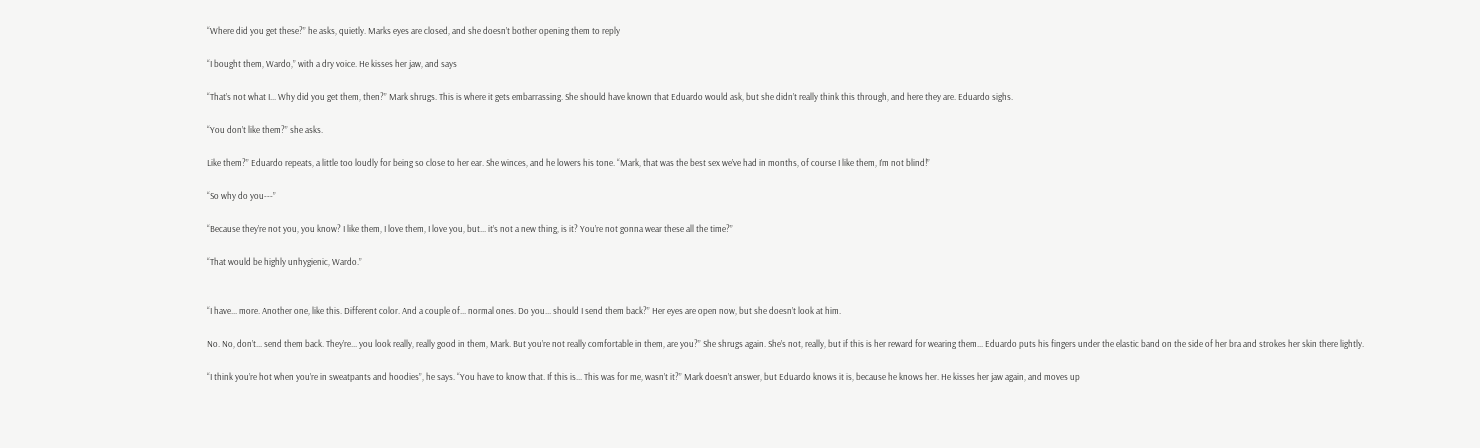“Where did you get these?” he asks, quietly. Marks eyes are closed, and she doesn’t bother opening them to reply

“I bought them, Wardo,” with a dry voice. He kisses her jaw, and says

“That’s not what I... Why did you get them, then?” Mark shrugs. This is where it gets embarrassing. She should have known that Eduardo would ask, but she didn’t really think this through, and here they are. Eduardo sighs.

“You don’t like them?” she asks.

Like them?” Eduardo repeats, a little too loudly for being so close to her ear. She winces, and he lowers his tone. “Mark, that was the best sex we’ve had in months, of course I like them, I’m not blind!”

“So why do you---”

“Because they’re not you, you know? I like them, I love them, I love you, but... it’s not a new thing, is it? You’re not gonna wear these all the time?”

“That would be highly unhygienic, Wardo.”


“I have... more. Another one, like this. Different color. And a couple of... normal ones. Do you... should I send them back?” Her eyes are open now, but she doesn’t look at him.

No. No, don’t... send them back. They’re... you look really, really good in them, Mark. But you’re not really comfortable in them, are you?” She shrugs again. She’s not, really, but if this is her reward for wearing them... Eduardo puts his fingers under the elastic band on the side of her bra and strokes her skin there lightly.

“I think you’re hot when you’re in sweatpants and hoodies”, he says. “You have to know that. If this is... This was for me, wasn’t it?” Mark doesn’t answer, but Eduardo knows it is, because he knows her. He kisses her jaw again, and moves up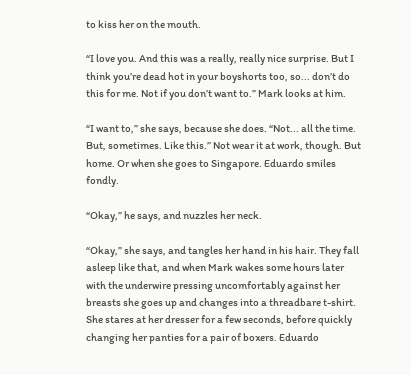to kiss her on the mouth.

“I love you. And this was a really, really nice surprise. But I think you’re dead hot in your boyshorts too, so... don’t do this for me. Not if you don’t want to.” Mark looks at him.

“I want to,” she says, because she does. “Not... all the time. But, sometimes. Like this.” Not wear it at work, though. But home. Or when she goes to Singapore. Eduardo smiles fondly.

“Okay,” he says, and nuzzles her neck.

“Okay,” she says, and tangles her hand in his hair. They fall asleep like that, and when Mark wakes some hours later with the underwire pressing uncomfortably against her breasts she goes up and changes into a threadbare t-shirt. She stares at her dresser for a few seconds, before quickly changing her panties for a pair of boxers. Eduardo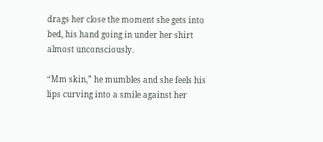drags her close the moment she gets into bed, his hand going in under her shirt almost unconsciously.

“Mm skin,” he mumbles and she feels his lips curving into a smile against her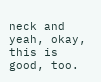neck and yeah, okay, this is good, too.